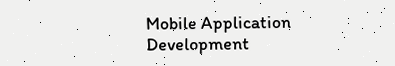Mobile Application Development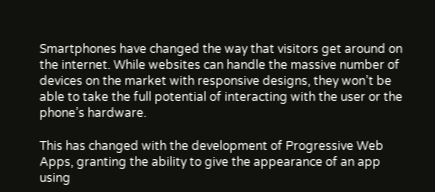Smartphones have changed the way that visitors get around on the internet. While websites can handle the massive number of devices on the market with responsive designs, they won’t be able to take the full potential of interacting with the user or the phone’s hardware.

This has changed with the development of Progressive Web Apps, granting the ability to give the appearance of an app using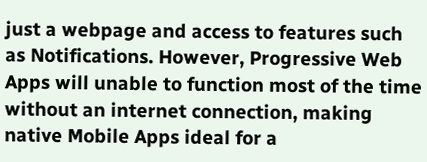just a webpage and access to features such as Notifications. However, Progressive Web Apps will unable to function most of the time without an internet connection, making native Mobile Apps ideal for a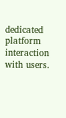dedicated platform interaction with users.